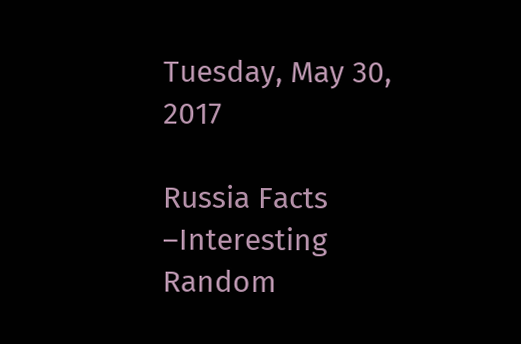Tuesday, May 30, 2017

Russia Facts –Interesting Random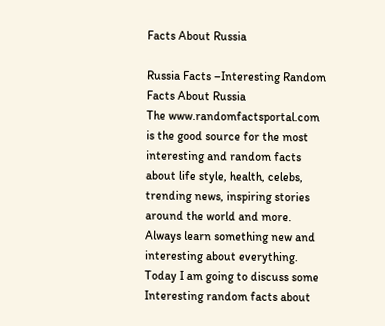Facts About Russia

Russia Facts –Interesting Random Facts About Russia
The www.randomfactsportal.com is the good source for the most interesting and random facts about life style, health, celebs, trending news, inspiring stories around the world and more. Always learn something new and interesting about everything. Today I am going to discuss some Interesting random facts about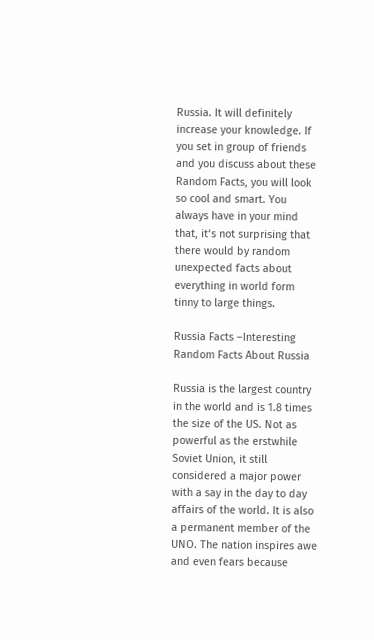Russia. It will definitely increase your knowledge. If you set in group of friends and you discuss about these Random Facts, you will look so cool and smart. You always have in your mind that, it‘s not surprising that there would by random unexpected facts about everything in world form tinny to large things.

Russia Facts –Interesting Random Facts About Russia

Russia is the largest country in the world and is 1.8 times the size of the US. Not as powerful as the erstwhile Soviet Union, it still considered a major power with a say in the day to day affairs of the world. It is also a permanent member of the UNO. The nation inspires awe and even fears because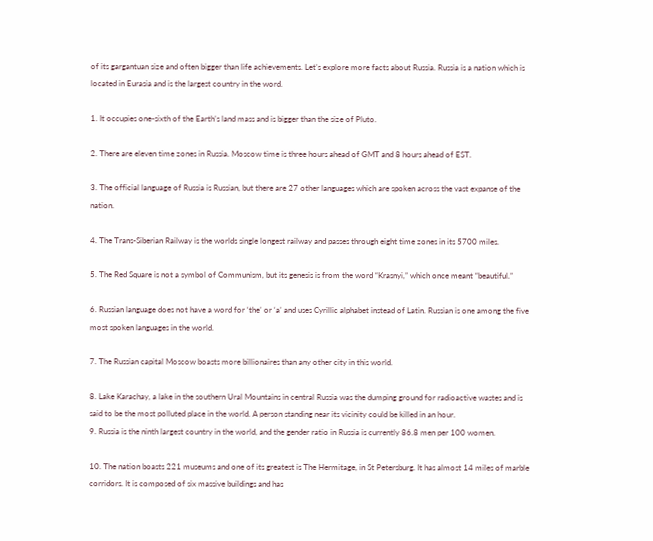of its gargantuan size and often bigger than life achievements. Let’s explore more facts about Russia. Russia is a nation which is located in Eurasia and is the largest country in the word.

1. It occupies one-sixth of the Earth’s land mass and is bigger than the size of Pluto.

2. There are eleven time zones in Russia. Moscow time is three hours ahead of GMT and 8 hours ahead of EST.

3. The official language of Russia is Russian, but there are 27 other languages which are spoken across the vast expanse of the nation.

4. The Trans-Siberian Railway is the worlds single longest railway and passes through eight time zones in its 5700 miles.

5. The Red Square is not a symbol of Communism, but its genesis is from the word “Krasnyi,” which once meant “beautiful.”

6. Russian language does not have a word for ‘the’ or ‘a’ and uses Cyrillic alphabet instead of Latin. Russian is one among the five most spoken languages in the world.

7. The Russian capital Moscow boasts more billionaires than any other city in this world.

8. Lake Karachay, a lake in the southern Ural Mountains in central Russia was the dumping ground for radioactive wastes and is said to be the most polluted place in the world. A person standing near its vicinity could be killed in an hour.
9. Russia is the ninth largest country in the world, and the gender ratio in Russia is currently 86.8 men per 100 women.

10. The nation boasts 221 museums and one of its greatest is The Hermitage, in St Petersburg. It has almost 14 miles of marble corridors. It is composed of six massive buildings and has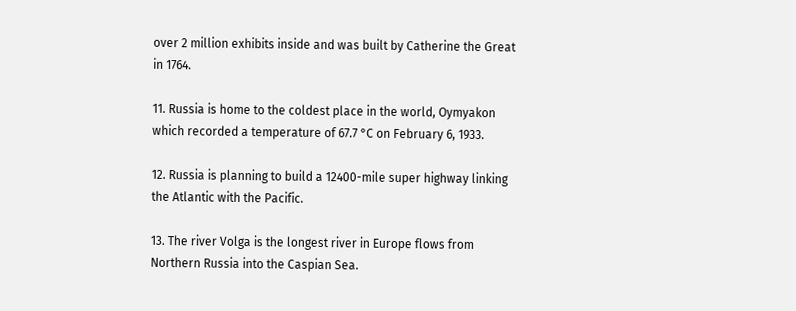over 2 million exhibits inside and was built by Catherine the Great in 1764.

11. Russia is home to the coldest place in the world, Oymyakon which recorded a temperature of 67.7 °C on February 6, 1933.

12. Russia is planning to build a 12400-mile super highway linking the Atlantic with the Pacific.

13. The river Volga is the longest river in Europe flows from Northern Russia into the Caspian Sea.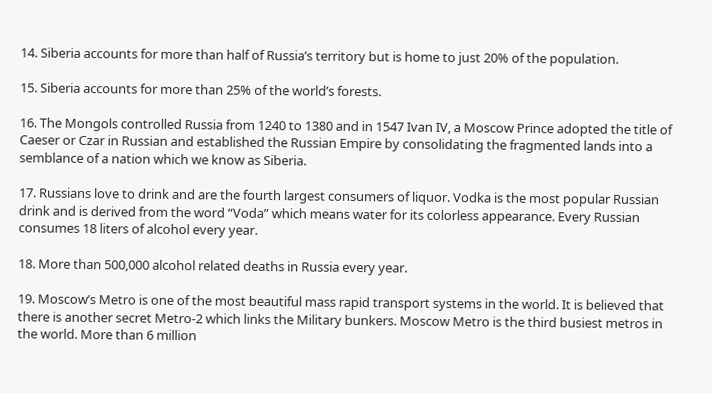14. Siberia accounts for more than half of Russia’s territory but is home to just 20% of the population.

15. Siberia accounts for more than 25% of the world’s forests.

16. The Mongols controlled Russia from 1240 to 1380 and in 1547 Ivan IV, a Moscow Prince adopted the title of Caeser or Czar in Russian and established the Russian Empire by consolidating the fragmented lands into a semblance of a nation which we know as Siberia.

17. Russians love to drink and are the fourth largest consumers of liquor. Vodka is the most popular Russian drink and is derived from the word “Voda” which means water for its colorless appearance. Every Russian consumes 18 liters of alcohol every year.

18. More than 500,000 alcohol related deaths in Russia every year.

19. Moscow’s Metro is one of the most beautiful mass rapid transport systems in the world. It is believed that there is another secret Metro-2 which links the Military bunkers. Moscow Metro is the third busiest metros in the world. More than 6 million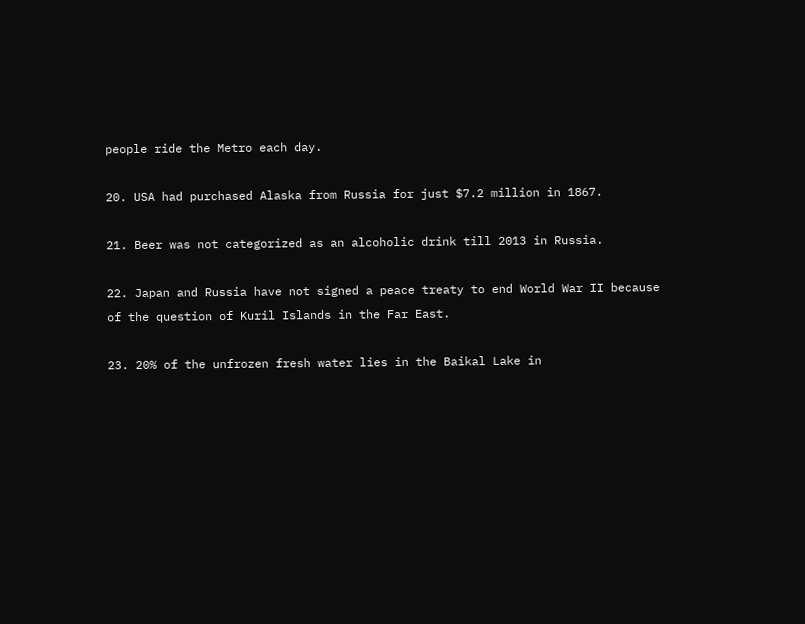people ride the Metro each day.

20. USA had purchased Alaska from Russia for just $7.2 million in 1867.

21. Beer was not categorized as an alcoholic drink till 2013 in Russia.

22. Japan and Russia have not signed a peace treaty to end World War II because of the question of Kuril Islands in the Far East.

23. 20% of the unfrozen fresh water lies in the Baikal Lake in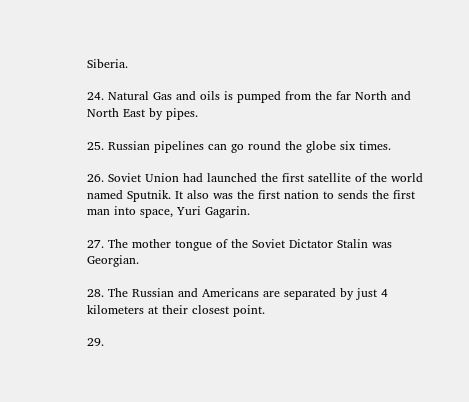Siberia.

24. Natural Gas and oils is pumped from the far North and North East by pipes.

25. Russian pipelines can go round the globe six times.

26. Soviet Union had launched the first satellite of the world named Sputnik. It also was the first nation to sends the first man into space, Yuri Gagarin.

27. The mother tongue of the Soviet Dictator Stalin was Georgian.

28. The Russian and Americans are separated by just 4 kilometers at their closest point.

29.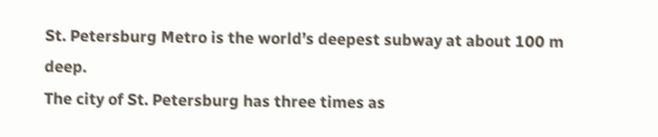St. Petersburg Metro is the world’s deepest subway at about 100 m deep.
The city of St. Petersburg has three times as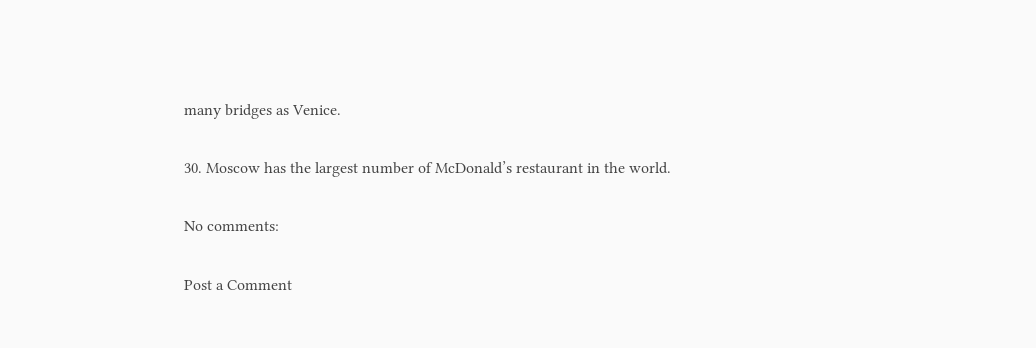many bridges as Venice.

30. Moscow has the largest number of McDonald’s restaurant in the world.

No comments:

Post a Comment